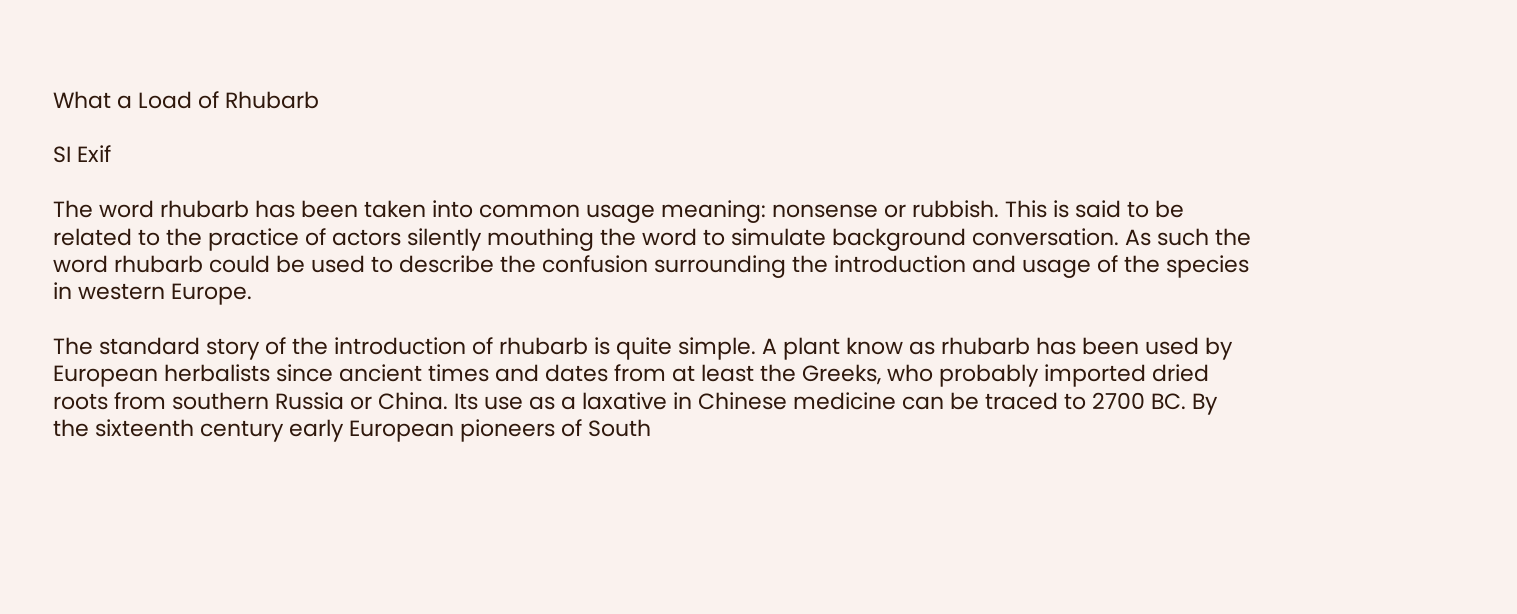What a Load of Rhubarb

SI Exif

The word rhubarb has been taken into common usage meaning: nonsense or rubbish. This is said to be related to the practice of actors silently mouthing the word to simulate background conversation. As such the word rhubarb could be used to describe the confusion surrounding the introduction and usage of the species in western Europe.

The standard story of the introduction of rhubarb is quite simple. A plant know as rhubarb has been used by European herbalists since ancient times and dates from at least the Greeks, who probably imported dried roots from southern Russia or China. Its use as a laxative in Chinese medicine can be traced to 2700 BC. By the sixteenth century early European pioneers of South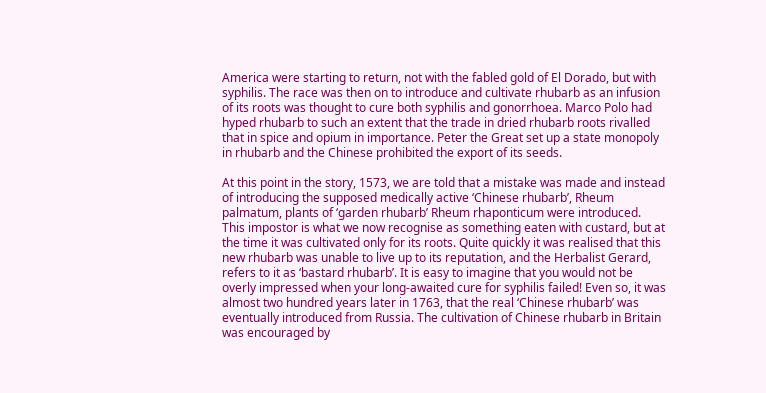America were starting to return, not with the fabled gold of El Dorado, but with syphilis. The race was then on to introduce and cultivate rhubarb as an infusion of its roots was thought to cure both syphilis and gonorrhoea. Marco Polo had hyped rhubarb to such an extent that the trade in dried rhubarb roots rivalled that in spice and opium in importance. Peter the Great set up a state monopoly in rhubarb and the Chinese prohibited the export of its seeds.

At this point in the story, 1573, we are told that a mistake was made and instead of introducing the supposed medically active ‘Chinese rhubarb’, Rheum palmatum, plants of ‘garden rhubarb’ Rheum rhaponticum were introduced.  This impostor is what we now recognise as something eaten with custard, but at the time it was cultivated only for its roots. Quite quickly it was realised that this new rhubarb was unable to live up to its reputation, and the Herbalist Gerard, refers to it as ‘bastard rhubarb’. It is easy to imagine that you would not be overly impressed when your long-awaited cure for syphilis failed! Even so, it was almost two hundred years later in 1763, that the real ‘Chinese rhubarb’ was eventually introduced from Russia. The cultivation of Chinese rhubarb in Britain was encouraged by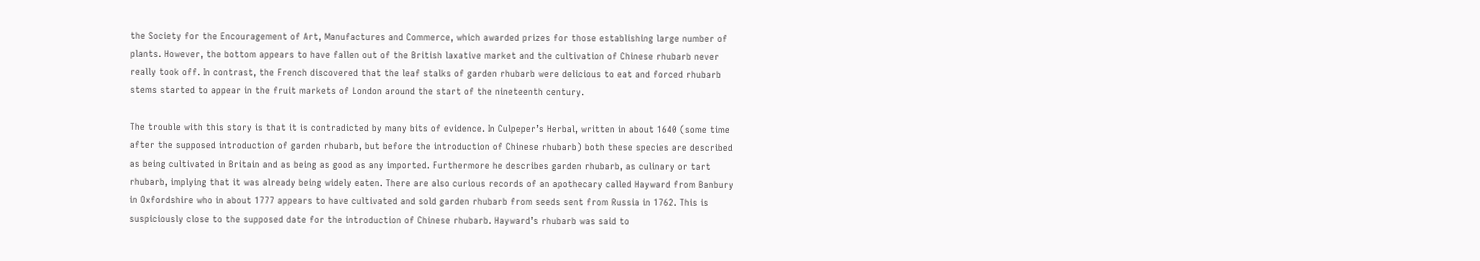the Society for the Encouragement of Art, Manufactures and Commerce, which awarded prizes for those establishing large number of plants. However, the bottom appears to have fallen out of the British laxative market and the cultivation of Chinese rhubarb never really took off. In contrast, the French discovered that the leaf stalks of garden rhubarb were delicious to eat and forced rhubarb stems started to appear in the fruit markets of London around the start of the nineteenth century.

The trouble with this story is that it is contradicted by many bits of evidence. In Culpeper’s Herbal, written in about 1640 (some time after the supposed introduction of garden rhubarb, but before the introduction of Chinese rhubarb) both these species are described as being cultivated in Britain and as being as good as any imported. Furthermore he describes garden rhubarb, as culinary or tart rhubarb, implying that it was already being widely eaten. There are also curious records of an apothecary called Hayward from Banbury in Oxfordshire who in about 1777 appears to have cultivated and sold garden rhubarb from seeds sent from Russia in 1762. This is suspiciously close to the supposed date for the introduction of Chinese rhubarb. Hayward’s rhubarb was said to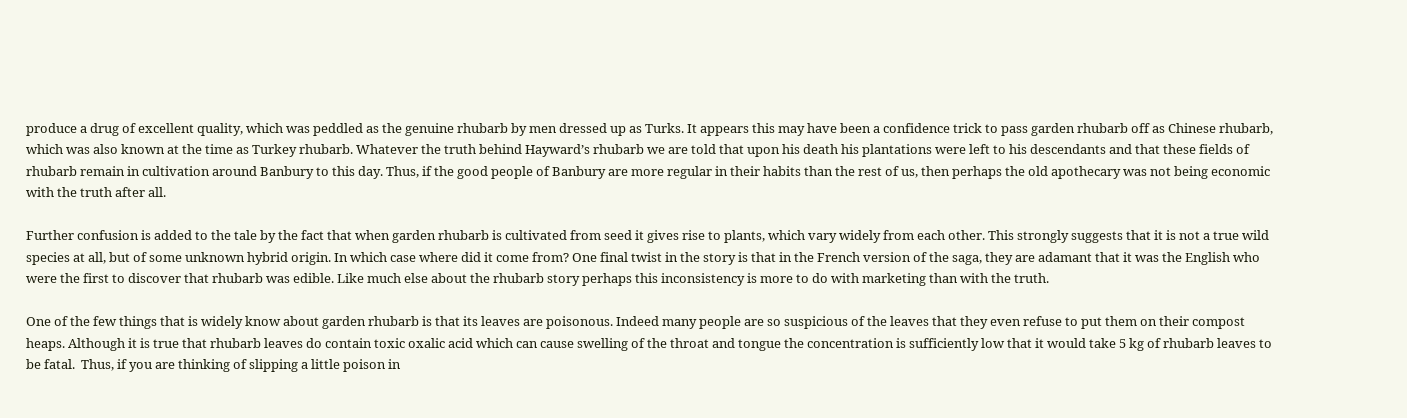produce a drug of excellent quality, which was peddled as the genuine rhubarb by men dressed up as Turks. It appears this may have been a confidence trick to pass garden rhubarb off as Chinese rhubarb, which was also known at the time as Turkey rhubarb. Whatever the truth behind Hayward’s rhubarb we are told that upon his death his plantations were left to his descendants and that these fields of rhubarb remain in cultivation around Banbury to this day. Thus, if the good people of Banbury are more regular in their habits than the rest of us, then perhaps the old apothecary was not being economic with the truth after all.

Further confusion is added to the tale by the fact that when garden rhubarb is cultivated from seed it gives rise to plants, which vary widely from each other. This strongly suggests that it is not a true wild species at all, but of some unknown hybrid origin. In which case where did it come from? One final twist in the story is that in the French version of the saga, they are adamant that it was the English who were the first to discover that rhubarb was edible. Like much else about the rhubarb story perhaps this inconsistency is more to do with marketing than with the truth.

One of the few things that is widely know about garden rhubarb is that its leaves are poisonous. Indeed many people are so suspicious of the leaves that they even refuse to put them on their compost heaps. Although it is true that rhubarb leaves do contain toxic oxalic acid which can cause swelling of the throat and tongue the concentration is sufficiently low that it would take 5 kg of rhubarb leaves to be fatal.  Thus, if you are thinking of slipping a little poison in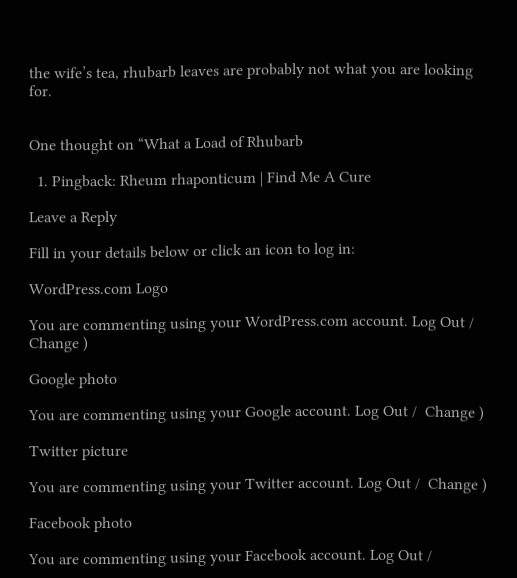the wife’s tea, rhubarb leaves are probably not what you are looking for.


One thought on “What a Load of Rhubarb

  1. Pingback: Rheum rhaponticum | Find Me A Cure

Leave a Reply

Fill in your details below or click an icon to log in:

WordPress.com Logo

You are commenting using your WordPress.com account. Log Out /  Change )

Google photo

You are commenting using your Google account. Log Out /  Change )

Twitter picture

You are commenting using your Twitter account. Log Out /  Change )

Facebook photo

You are commenting using your Facebook account. Log Out /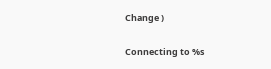Change )

Connecting to %s